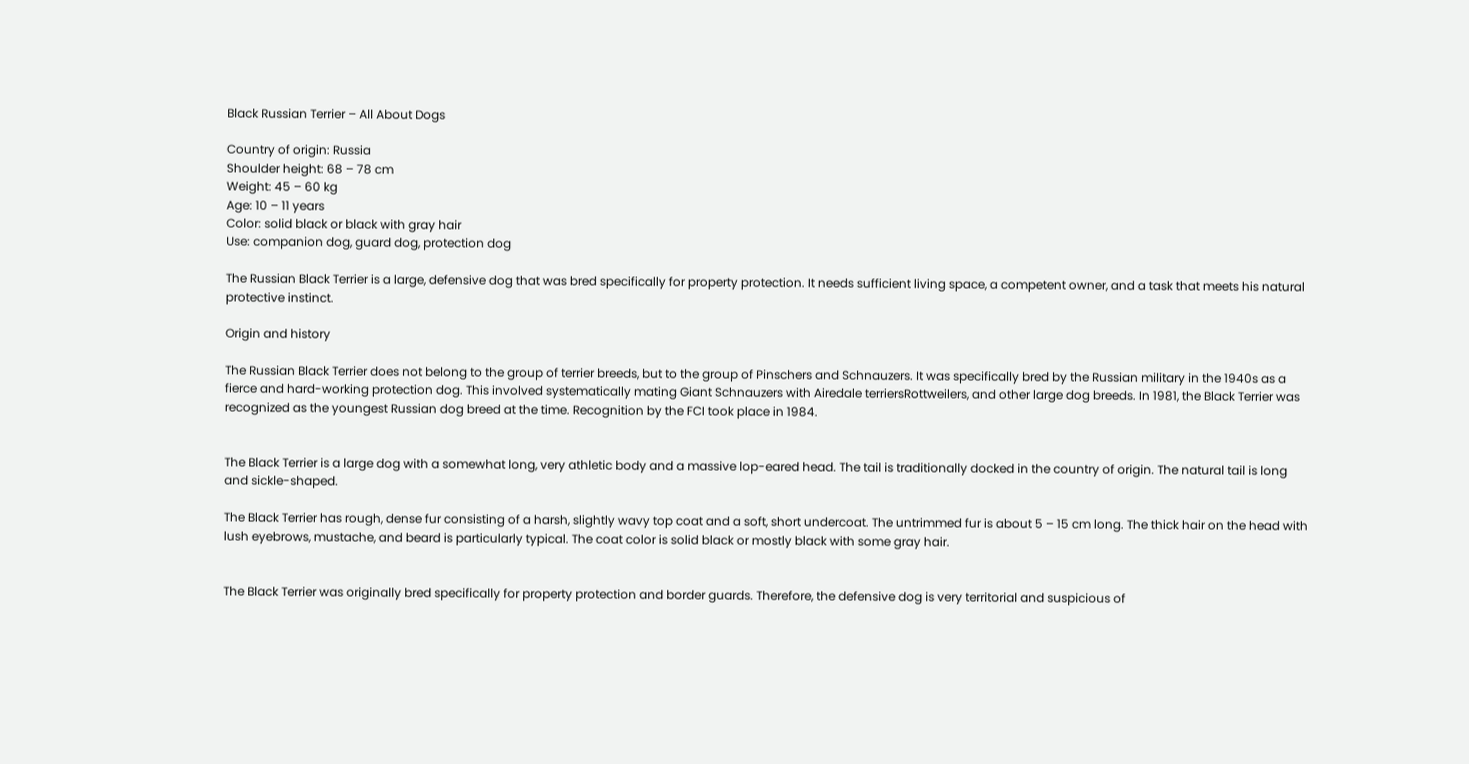Black Russian Terrier – All About Dogs

Country of origin: Russia
Shoulder height: 68 – 78 cm
Weight: 45 – 60 kg
Age: 10 – 11 years
Color: solid black or black with gray hair
Use: companion dog, guard dog, protection dog

The Russian Black Terrier is a large, defensive dog that was bred specifically for property protection. It needs sufficient living space, a competent owner, and a task that meets his natural protective instinct.

Origin and history

The Russian Black Terrier does not belong to the group of terrier breeds, but to the group of Pinschers and Schnauzers. It was specifically bred by the Russian military in the 1940s as a fierce and hard-working protection dog. This involved systematically mating Giant Schnauzers with Airedale terriersRottweilers, and other large dog breeds. In 1981, the Black Terrier was recognized as the youngest Russian dog breed at the time. Recognition by the FCI took place in 1984.


The Black Terrier is a large dog with a somewhat long, very athletic body and a massive lop-eared head. The tail is traditionally docked in the country of origin. The natural tail is long and sickle-shaped.

The Black Terrier has rough, dense fur consisting of a harsh, slightly wavy top coat and a soft, short undercoat. The untrimmed fur is about 5 – 15 cm long. The thick hair on the head with lush eyebrows, mustache, and beard is particularly typical. The coat color is solid black or mostly black with some gray hair.


The Black Terrier was originally bred specifically for property protection and border guards. Therefore, the defensive dog is very territorial and suspicious of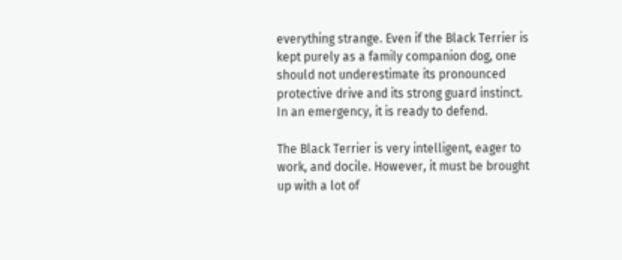everything strange. Even if the Black Terrier is kept purely as a family companion dog, one should not underestimate its pronounced protective drive and its strong guard instinct. In an emergency, it is ready to defend.

The Black Terrier is very intelligent, eager to work, and docile. However, it must be brought up with a lot of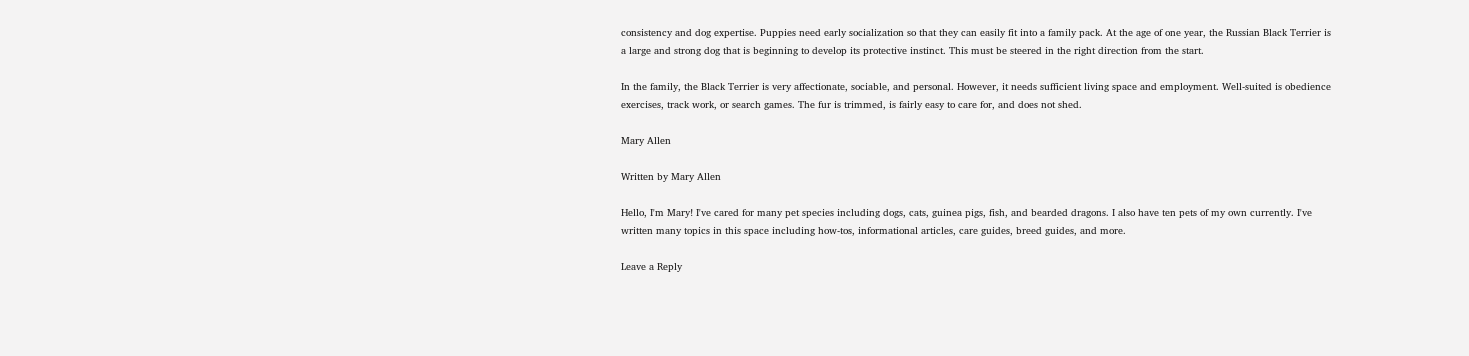consistency and dog expertise. Puppies need early socialization so that they can easily fit into a family pack. At the age of one year, the Russian Black Terrier is a large and strong dog that is beginning to develop its protective instinct. This must be steered in the right direction from the start.

In the family, the Black Terrier is very affectionate, sociable, and personal. However, it needs sufficient living space and employment. Well-suited is obedience exercises, track work, or search games. The fur is trimmed, is fairly easy to care for, and does not shed.

Mary Allen

Written by Mary Allen

Hello, I'm Mary! I've cared for many pet species including dogs, cats, guinea pigs, fish, and bearded dragons. I also have ten pets of my own currently. I've written many topics in this space including how-tos, informational articles, care guides, breed guides, and more.

Leave a Reply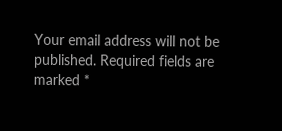Your email address will not be published. Required fields are marked *